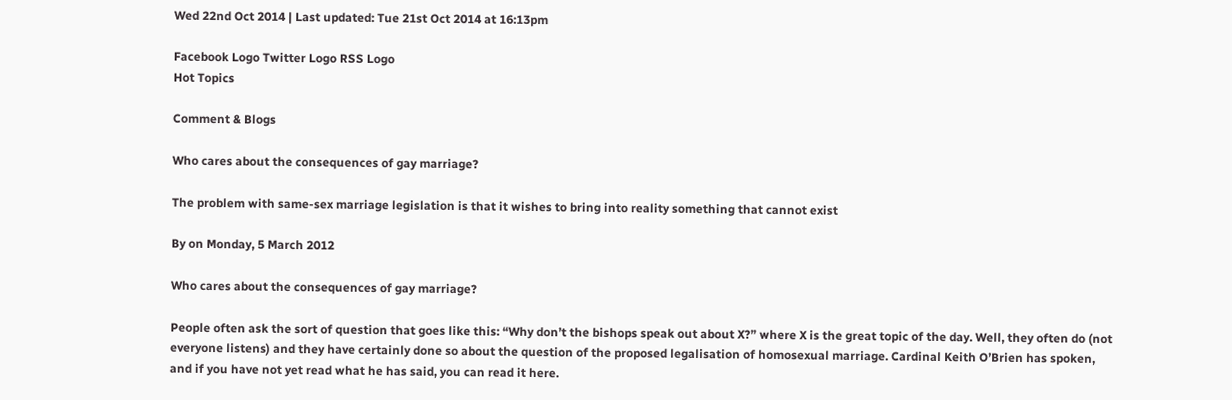Wed 22nd Oct 2014 | Last updated: Tue 21st Oct 2014 at 16:13pm

Facebook Logo Twitter Logo RSS Logo
Hot Topics

Comment & Blogs

Who cares about the consequences of gay marriage?

The problem with same-sex marriage legislation is that it wishes to bring into reality something that cannot exist

By on Monday, 5 March 2012

Who cares about the consequences of gay marriage?

People often ask the sort of question that goes like this: “Why don’t the bishops speak out about X?” where X is the great topic of the day. Well, they often do (not everyone listens) and they have certainly done so about the question of the proposed legalisation of homosexual marriage. Cardinal Keith O’Brien has spoken, and if you have not yet read what he has said, you can read it here.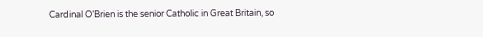Cardinal O’Brien is the senior Catholic in Great Britain, so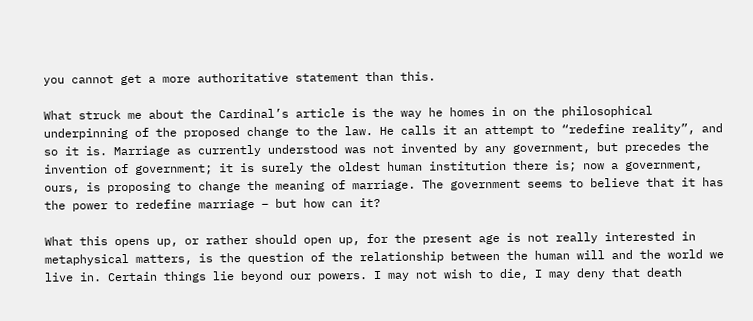you cannot get a more authoritative statement than this.

What struck me about the Cardinal’s article is the way he homes in on the philosophical underpinning of the proposed change to the law. He calls it an attempt to “redefine reality”, and so it is. Marriage as currently understood was not invented by any government, but precedes the invention of government; it is surely the oldest human institution there is; now a government, ours, is proposing to change the meaning of marriage. The government seems to believe that it has the power to redefine marriage – but how can it?

What this opens up, or rather should open up, for the present age is not really interested in metaphysical matters, is the question of the relationship between the human will and the world we live in. Certain things lie beyond our powers. I may not wish to die, I may deny that death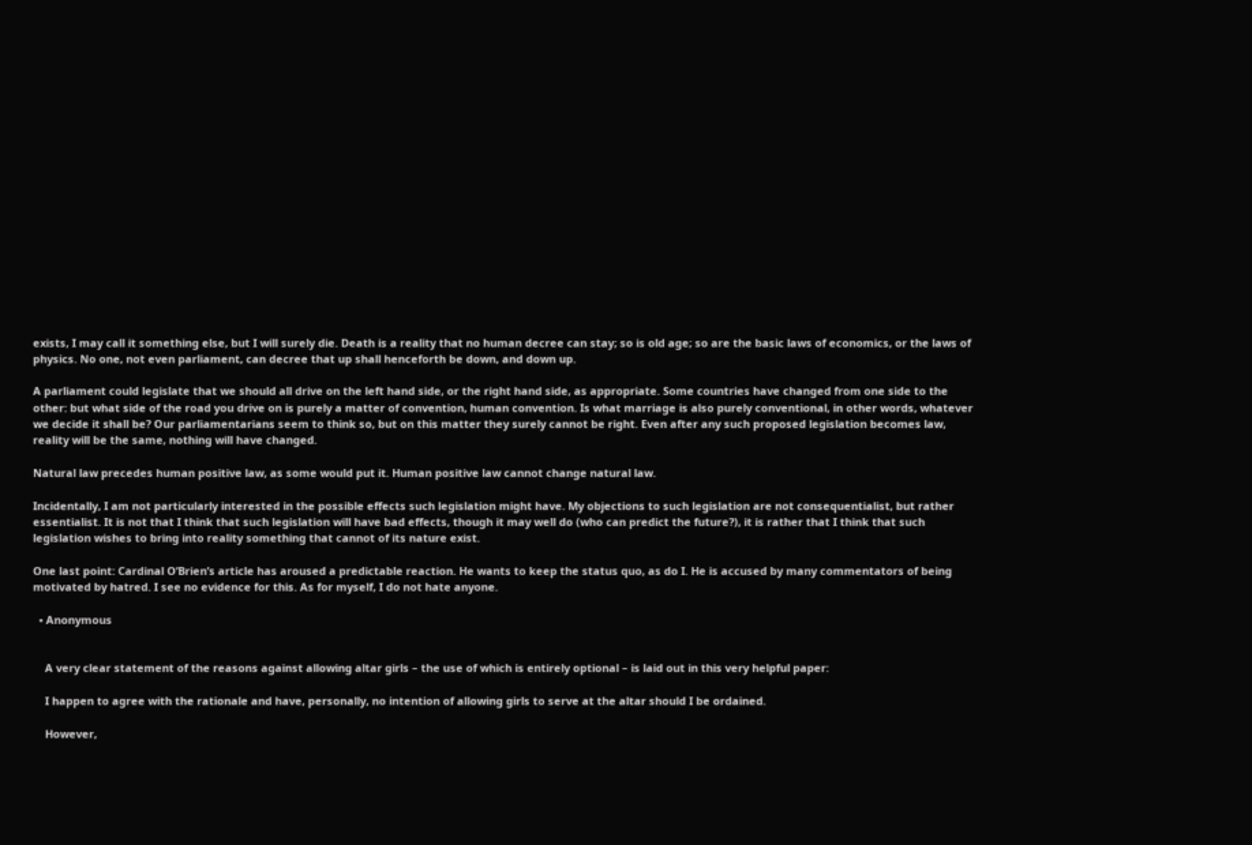exists, I may call it something else, but I will surely die. Death is a reality that no human decree can stay; so is old age; so are the basic laws of economics, or the laws of physics. No one, not even parliament, can decree that up shall henceforth be down, and down up.

A parliament could legislate that we should all drive on the left hand side, or the right hand side, as appropriate. Some countries have changed from one side to the other: but what side of the road you drive on is purely a matter of convention, human convention. Is what marriage is also purely conventional, in other words, whatever we decide it shall be? Our parliamentarians seem to think so, but on this matter they surely cannot be right. Even after any such proposed legislation becomes law, reality will be the same, nothing will have changed.

Natural law precedes human positive law, as some would put it. Human positive law cannot change natural law.

Incidentally, I am not particularly interested in the possible effects such legislation might have. My objections to such legislation are not consequentialist, but rather essentialist. It is not that I think that such legislation will have bad effects, though it may well do (who can predict the future?), it is rather that I think that such legislation wishes to bring into reality something that cannot of its nature exist.

One last point: Cardinal O’Brien’s article has aroused a predictable reaction. He wants to keep the status quo, as do I. He is accused by many commentators of being motivated by hatred. I see no evidence for this. As for myself, I do not hate anyone.

  • Anonymous


    A very clear statement of the reasons against allowing altar girls – the use of which is entirely optional – is laid out in this very helpful paper:

    I happen to agree with the rationale and have, personally, no intention of allowing girls to serve at the altar should I be ordained.

    However,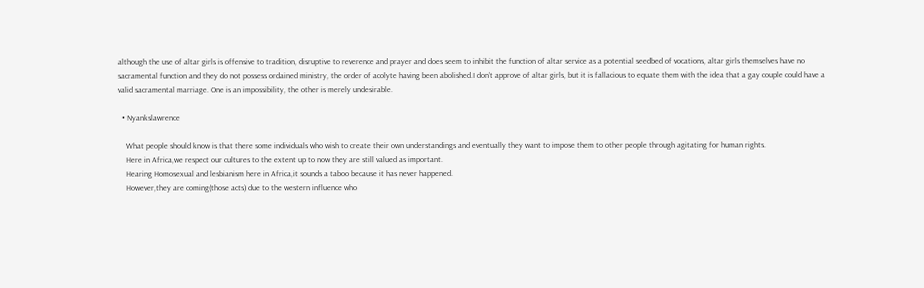although the use of altar girls is offensive to tradition, disruptive to reverence and prayer and does seem to inhibit the function of altar service as a potential seedbed of vocations, altar girls themselves have no sacramental function and they do not possess ordained ministry, the order of acolyte having been abolished.I don’t approve of altar girls, but it is fallacious to equate them with the idea that a gay couple could have a valid sacramental marriage. One is an impossibility, the other is merely undesirable.

  • Nyankslawrence

    What people should know is that there some individuals who wish to create their own understandings and eventually they want to impose them to other people through agitating for human rights.
    Here in Africa,we respect our cultures to the extent up to now they are still valued as important.
    Hearing Homosexual and lesbianism here in Africa,it sounds a taboo because it has never happened.
    However,they are coming(those acts) due to the western influence who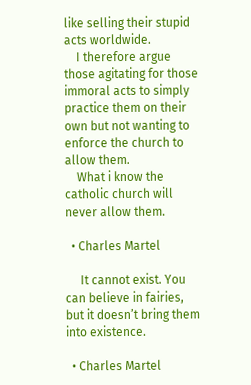like selling their stupid acts worldwide.
    I therefore argue those agitating for those immoral acts to simply practice them on their own but not wanting to enforce the church to allow them.
    What i know the catholic church will never allow them.

  • Charles Martel

     It cannot exist. You can believe in fairies, but it doesn’t bring them into existence.

  • Charles Martel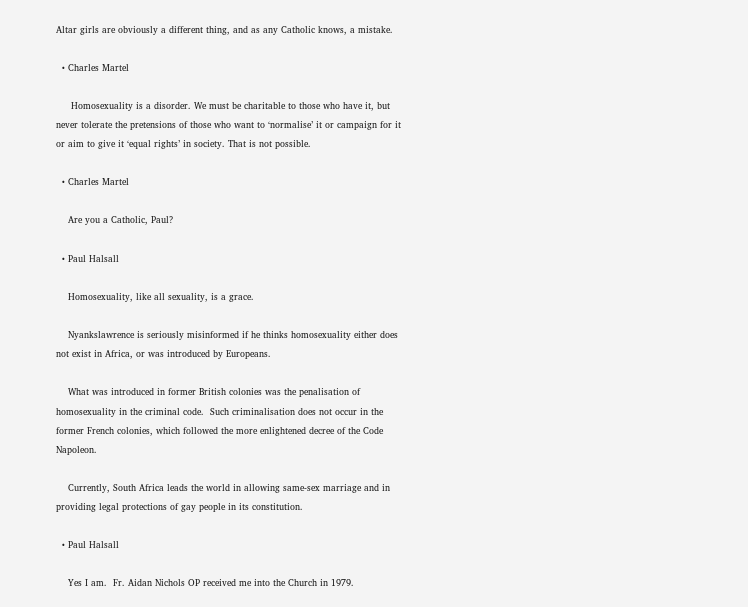Altar girls are obviously a different thing, and as any Catholic knows, a mistake.

  • Charles Martel

     Homosexuality is a disorder. We must be charitable to those who have it, but never tolerate the pretensions of those who want to ‘normalise’ it or campaign for it or aim to give it ‘equal rights’ in society. That is not possible.

  • Charles Martel

    Are you a Catholic, Paul?

  • Paul Halsall

    Homosexuality, like all sexuality, is a grace.

    Nyankslawrence is seriously misinformed if he thinks homosexuality either does not exist in Africa, or was introduced by Europeans.

    What was introduced in former British colonies was the penalisation of homosexuality in the criminal code.  Such criminalisation does not occur in the former French colonies, which followed the more enlightened decree of the Code Napoleon.

    Currently, South Africa leads the world in allowing same-sex marriage and in providing legal protections of gay people in its constitution.

  • Paul Halsall

    Yes I am.  Fr. Aidan Nichols OP received me into the Church in 1979.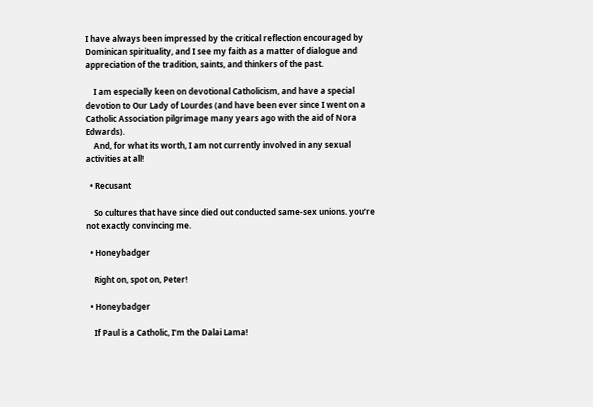I have always been impressed by the critical reflection encouraged by Dominican spirituality, and I see my faith as a matter of dialogue and appreciation of the tradition, saints, and thinkers of the past.

    I am especially keen on devotional Catholicism, and have a special devotion to Our Lady of Lourdes (and have been ever since I went on a Catholic Association pilgrimage many years ago with the aid of Nora Edwards).
    And, for what its worth, I am not currently involved in any sexual activities at all!

  • Recusant

    So cultures that have since died out conducted same-sex unions. you’re not exactly convincing me.

  • Honeybadger

    Right on, spot on, Peter!

  • Honeybadger

    If Paul is a Catholic, I’m the Dalai Lama!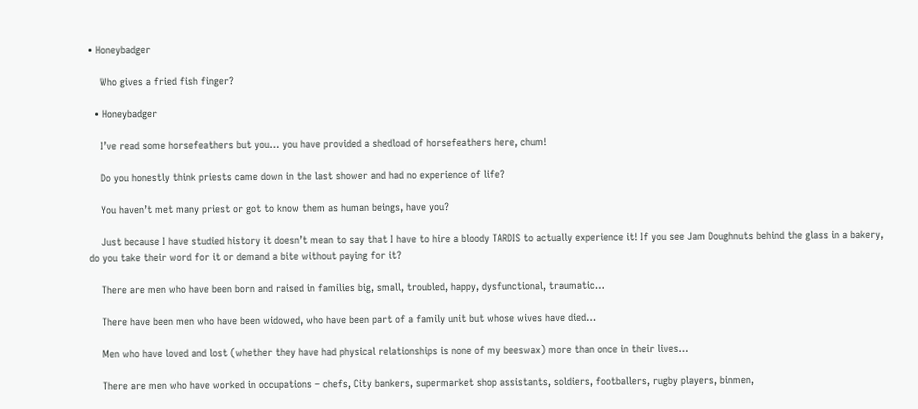• Honeybadger

    Who gives a fried fish finger?

  • Honeybadger

    I’ve read some horsefeathers but you… you have provided a shedload of horsefeathers here, chum!

    Do you honestly think priests came down in the last shower and had no experience of life?

    You haven’t met many priest or got to know them as human beings, have you?

    Just because I have studied history it doesn’t mean to say that I have to hire a bloody TARDIS to actually experience it! If you see Jam Doughnuts behind the glass in a bakery, do you take their word for it or demand a bite without paying for it?

    There are men who have been born and raised in families big, small, troubled, happy, dysfunctional, traumatic…

    There have been men who have been widowed, who have been part of a family unit but whose wives have died…

    Men who have loved and lost (whether they have had physical relationships is none of my beeswax) more than once in their lives…

    There are men who have worked in occupations – chefs, City bankers, supermarket shop assistants, soldiers, footballers, rugby players, binmen,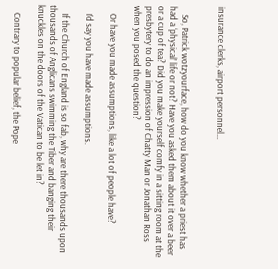insurance clerks, airport personnel…


    So, Patrick wotzyourface, how do you know whether a priest has had a ‘physical’ life or not? Have you asked them about it over a beer or a cup of tea? Did you make yourself comfy in a sitting room at the presbytery to do an impression of Chatty Man or Jonathan Ross when you posed the question?

    Or have you made assumptions, like a lot of people have?

    I’d say you have made assumptions.

    If the Church of England is so fab, why are there thousands upon thousands of Anglicans swimming the Tiber and banging their knuckles on the doors of the Vatican to be let in?

    Contrary to popular belief, the Pope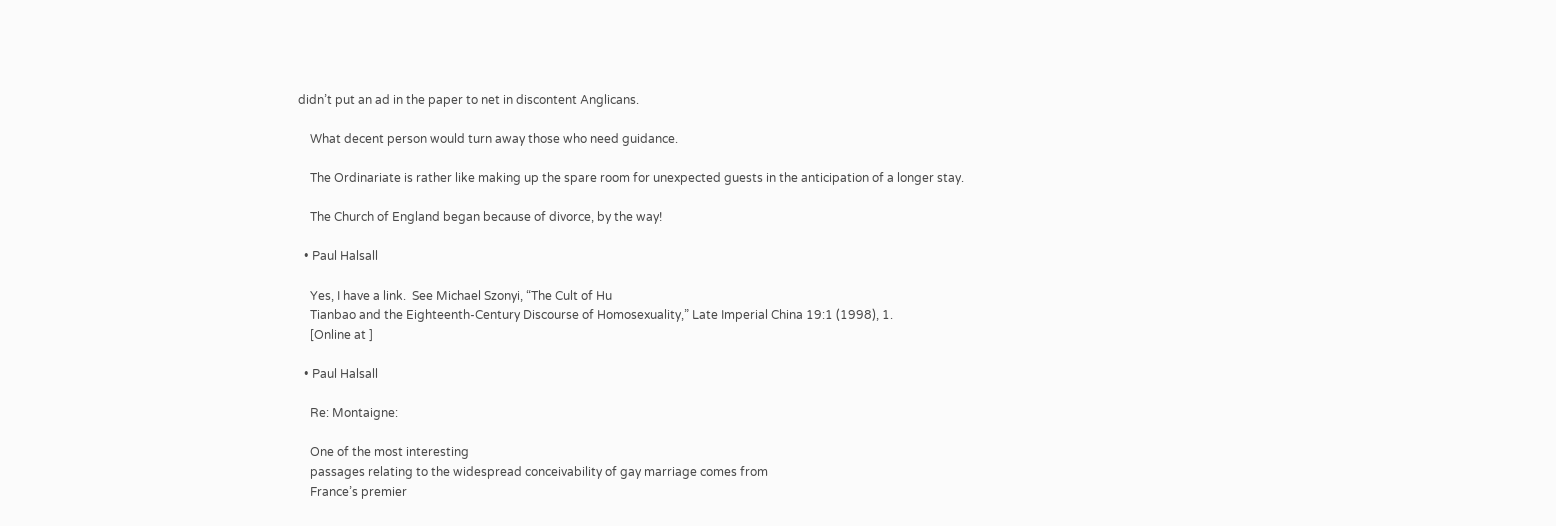didn’t put an ad in the paper to net in discontent Anglicans.

    What decent person would turn away those who need guidance.

    The Ordinariate is rather like making up the spare room for unexpected guests in the anticipation of a longer stay.

    The Church of England began because of divorce, by the way!

  • Paul Halsall

    Yes, I have a link.  See Michael Szonyi, “The Cult of Hu
    Tianbao and the Eighteenth-Century Discourse of Homosexuality,” Late Imperial China 19:1 (1998), 1.
    [Online at ]

  • Paul Halsall

    Re: Montaigne:

    One of the most interesting
    passages relating to the widespread conceivability of gay marriage comes from
    France’s premier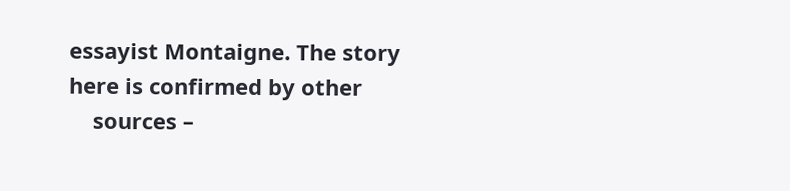essayist Montaigne. The story here is confirmed by other
    sources –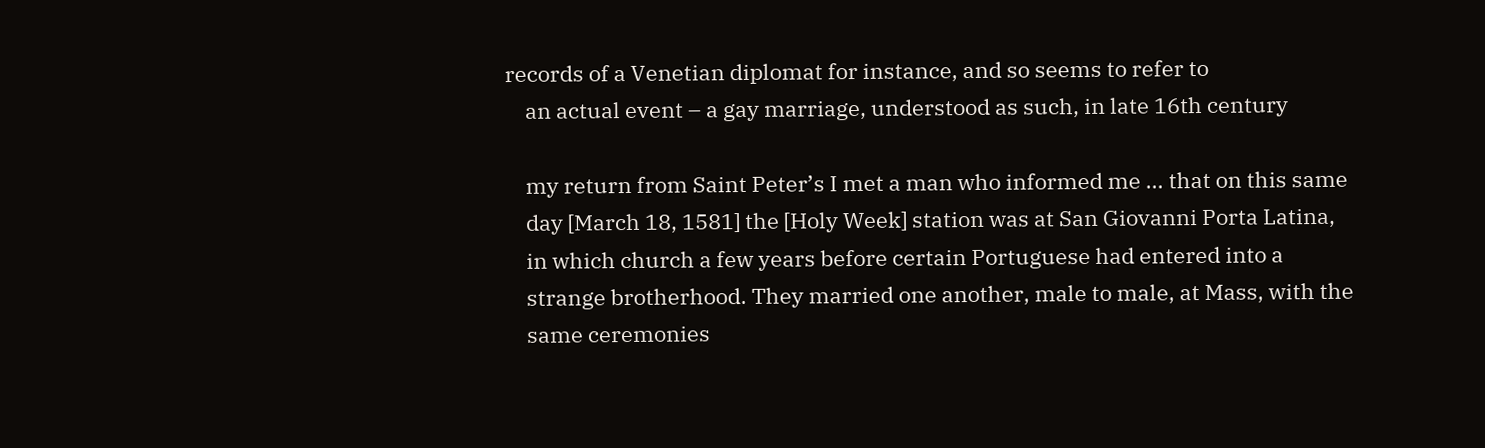records of a Venetian diplomat for instance, and so seems to refer to
    an actual event – a gay marriage, understood as such, in late 16th century

    my return from Saint Peter’s I met a man who informed me … that on this same
    day [March 18, 1581] the [Holy Week] station was at San Giovanni Porta Latina,
    in which church a few years before certain Portuguese had entered into a
    strange brotherhood. They married one another, male to male, at Mass, with the
    same ceremonies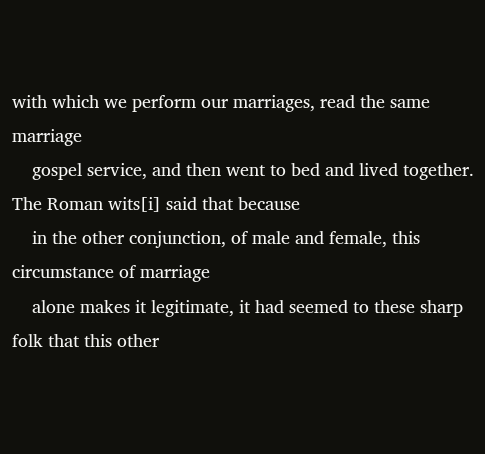with which we perform our marriages, read the same marriage
    gospel service, and then went to bed and lived together. The Roman wits[i] said that because
    in the other conjunction, of male and female, this circumstance of marriage
    alone makes it legitimate, it had seemed to these sharp folk that this other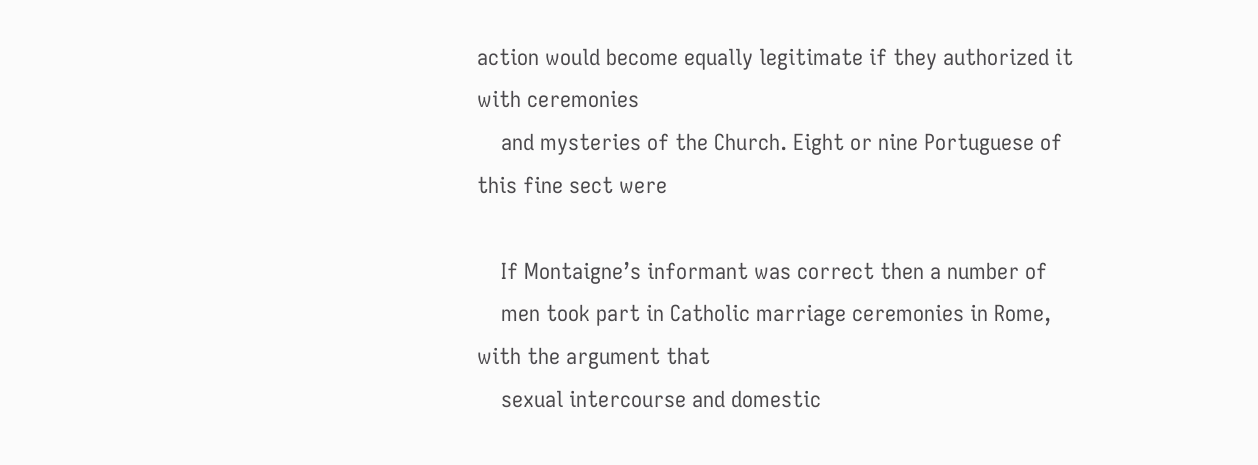action would become equally legitimate if they authorized it with ceremonies
    and mysteries of the Church. Eight or nine Portuguese of this fine sect were

    If Montaigne’s informant was correct then a number of
    men took part in Catholic marriage ceremonies in Rome, with the argument that
    sexual intercourse and domestic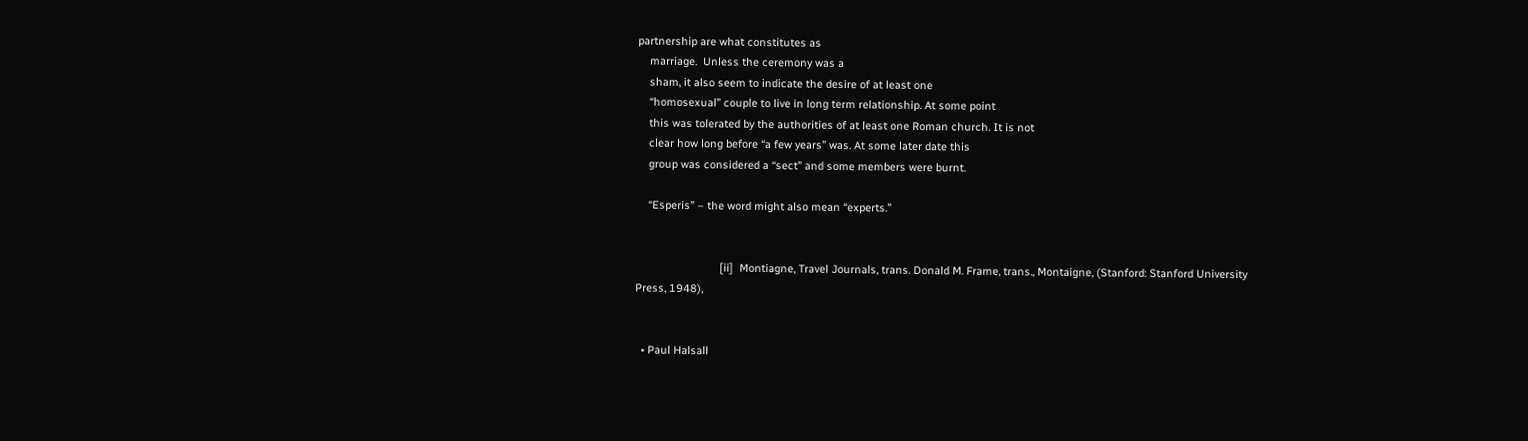partnership are what constitutes as
    marriage.  Unless the ceremony was a
    sham, it also seem to indicate the desire of at least one
    “homosexual” couple to live in long term relationship. At some point
    this was tolerated by the authorities of at least one Roman church. It is not
    clear how long before “a few years” was. At some later date this
    group was considered a “sect” and some members were burnt.

    “Esperis” – the word might also mean “experts.”


                            [ii]  Montiagne, Travel Journals, trans. Donald M. Frame, trans., Montaigne, (Stanford: Stanford University Press, 1948),


  • Paul Halsall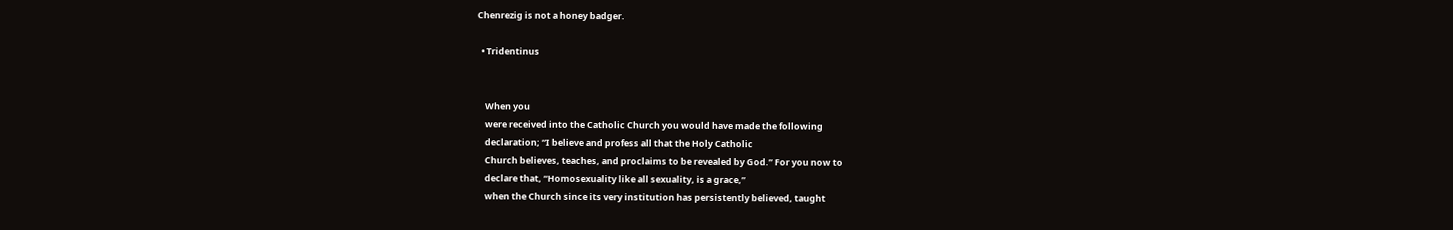Chenrezig is not a honey badger.

  • Tridentinus


    When you
    were received into the Catholic Church you would have made the following
    declaration; “I believe and profess all that the Holy Catholic
    Church believes, teaches, and proclaims to be revealed by God.” For you now to
    declare that, “Homosexuality like all sexuality, is a grace,”
    when the Church since its very institution has persistently believed, taught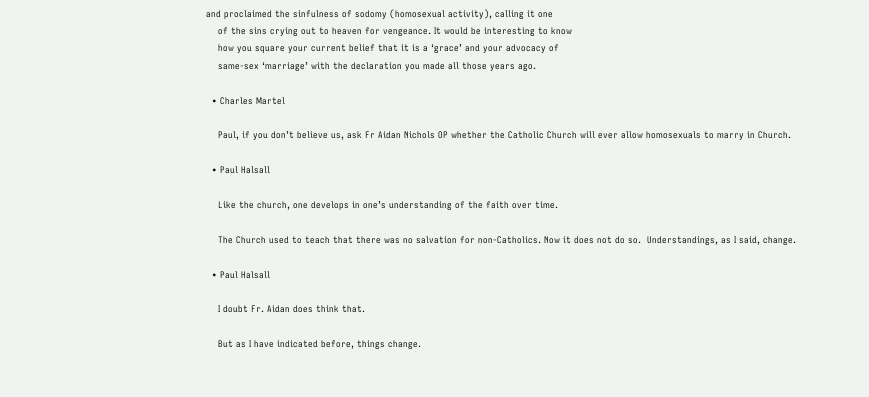and proclaimed the sinfulness of sodomy (homosexual activity), calling it one
    of the sins crying out to heaven for vengeance. It would be interesting to know
    how you square your current belief that it is a ‘grace’ and your advocacy of
    same-sex ‘marriage’ with the declaration you made all those years ago.

  • Charles Martel

    Paul, if you don’t believe us, ask Fr Aidan Nichols OP whether the Catholic Church will ever allow homosexuals to marry in Church.

  • Paul Halsall

    Like the church, one develops in one’s understanding of the faith over time.

    The Church used to teach that there was no salvation for non-Catholics. Now it does not do so.  Understandings, as I said, change.

  • Paul Halsall

    I doubt Fr. Aidan does think that.

    But as I have indicated before, things change.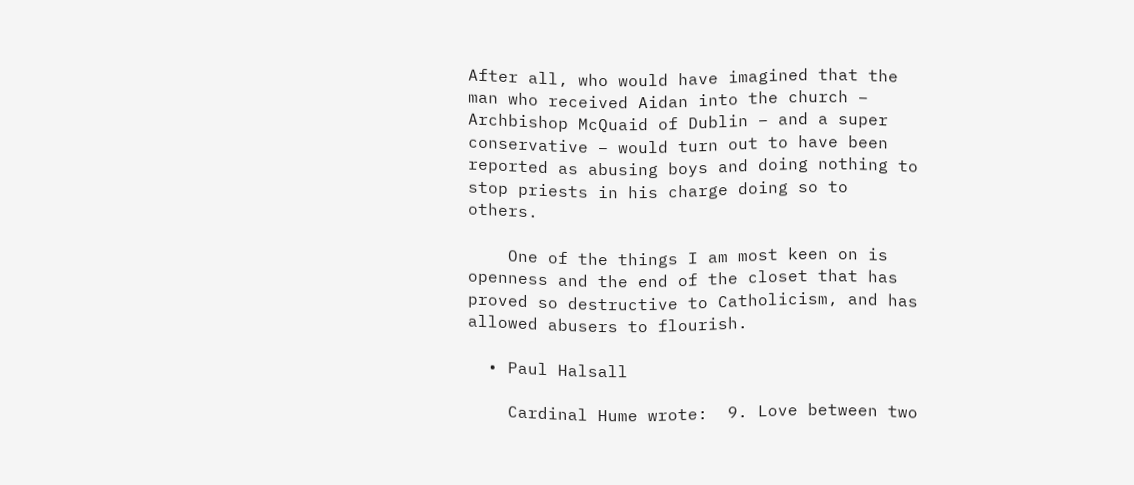After all, who would have imagined that the man who received Aidan into the church – Archbishop McQuaid of Dublin – and a super conservative – would turn out to have been reported as abusing boys and doing nothing to stop priests in his charge doing so to others.

    One of the things I am most keen on is openness and the end of the closet that has proved so destructive to Catholicism, and has allowed abusers to flourish.

  • Paul Halsall

    Cardinal Hume wrote:  9. Love between two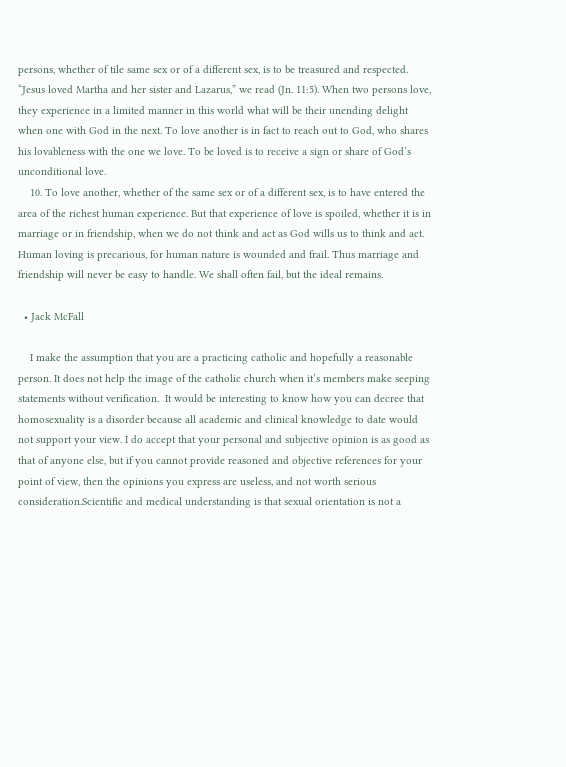persons, whether of tile same sex or of a different sex, is to be treasured and respected. “Jesus loved Martha and her sister and Lazarus,” we read (Jn. 11:5). When two persons love, they experience in a limited manner in this world what will be their unending delight when one with God in the next. To love another is in fact to reach out to God, who shares his lovableness with the one we love. To be loved is to receive a sign or share of God’s unconditional love.
    10. To love another, whether of the same sex or of a different sex, is to have entered the area of the richest human experience. But that experience of love is spoiled, whether it is in marriage or in friendship, when we do not think and act as God wills us to think and act. Human loving is precarious, for human nature is wounded and frail. Thus marriage and friendship will never be easy to handle. We shall often fail, but the ideal remains.

  • Jack McFall

    I make the assumption that you are a practicing catholic and hopefully a reasonable person. It does not help the image of the catholic church when it’s members make seeping statements without verification.  It would be interesting to know how you can decree that homosexuality is a disorder because all academic and clinical knowledge to date would not support your view. I do accept that your personal and subjective opinion is as good as that of anyone else, but if you cannot provide reasoned and objective references for your point of view, then the opinions you express are useless, and not worth serious consideration.Scientific and medical understanding is that sexual orientation is not a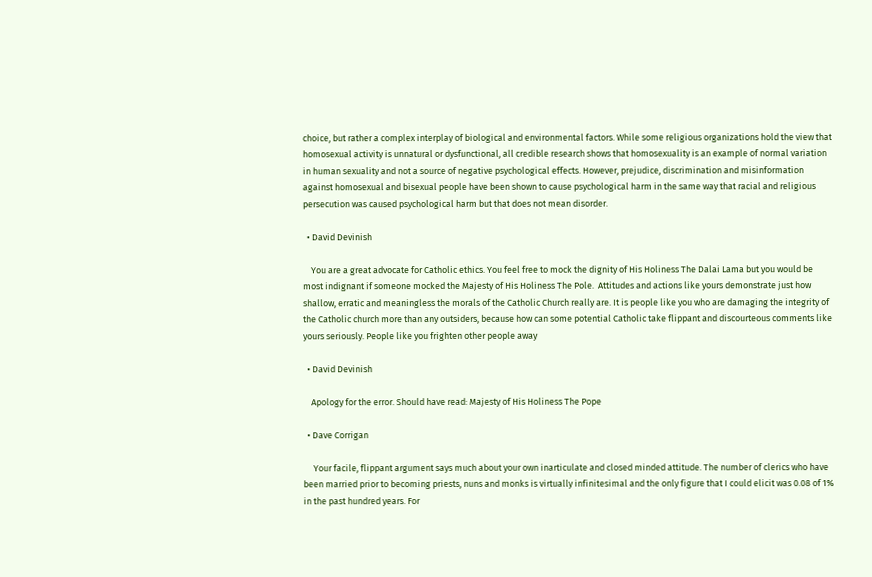choice, but rather a complex interplay of biological and environmental factors. While some religious organizations hold the view that homosexual activity is unnatural or dysfunctional, all credible research shows that homosexuality is an example of normal variation in human sexuality and not a source of negative psychological effects. However, prejudice, discrimination and misinformation against homosexual and bisexual people have been shown to cause psychological harm in the same way that racial and religious persecution was caused psychological harm but that does not mean disorder.

  • David Devinish

    You are a great advocate for Catholic ethics. You feel free to mock the dignity of His Holiness The Dalai Lama but you would be most indignant if someone mocked the Majesty of His Holiness The Pole.  Attitudes and actions like yours demonstrate just how shallow, erratic and meaningless the morals of the Catholic Church really are. It is people like you who are damaging the integrity of the Catholic church more than any outsiders, because how can some potential Catholic take flippant and discourteous comments like yours seriously. People like you frighten other people away

  • David Devinish

    Apology for the error. Should have read: Majesty of His Holiness The Pope

  • Dave Corrigan

     Your facile, flippant argument says much about your own inarticulate and closed minded attitude. The number of clerics who have been married prior to becoming priests, nuns and monks is virtually infinitesimal and the only figure that I could elicit was 0.08 of 1% in the past hundred years. For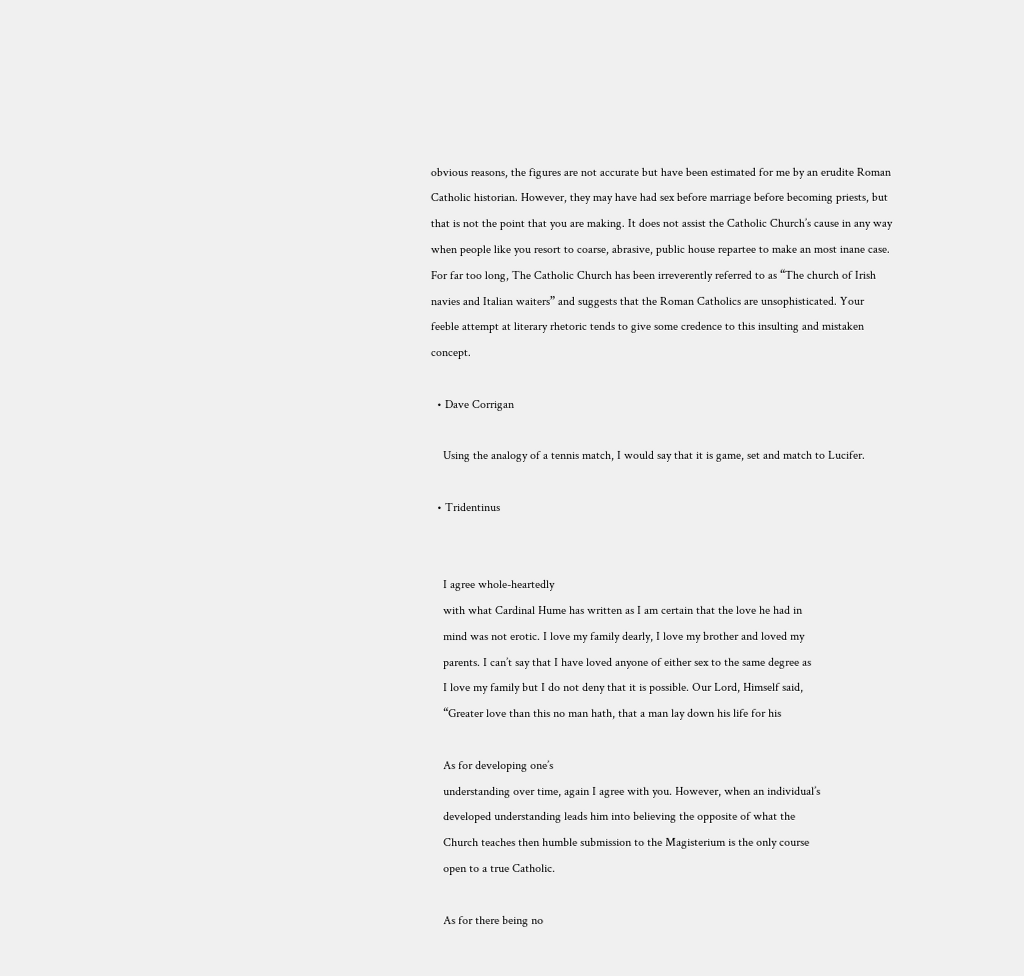obvious reasons, the figures are not accurate but have been estimated for me by an erudite Roman Catholic historian. However, they may have had sex before marriage before becoming priests, but that is not the point that you are making. It does not assist the Catholic Church’s cause in any way when people like you resort to coarse, abrasive, public house repartee to make an most inane case. For far too long, The Catholic Church has been irreverently referred to as “The church of Irish navies and Italian waiters” and suggests that the Roman Catholics are unsophisticated. Your feeble attempt at literary rhetoric tends to give some credence to this insulting and mistaken concept.

  • Dave Corrigan

    Using the analogy of a tennis match, I would say that it is game, set and match to Lucifer.

  • Tridentinus


    I agree whole-heartedly
    with what Cardinal Hume has written as I am certain that the love he had in
    mind was not erotic. I love my family dearly, I love my brother and loved my
    parents. I can’t say that I have loved anyone of either sex to the same degree as
    I love my family but I do not deny that it is possible. Our Lord, Himself said,
    “Greater love than this no man hath, that a man lay down his life for his

    As for developing one’s
    understanding over time, again I agree with you. However, when an individual’s
    developed understanding leads him into believing the opposite of what the
    Church teaches then humble submission to the Magisterium is the only course
    open to a true Catholic.

    As for there being no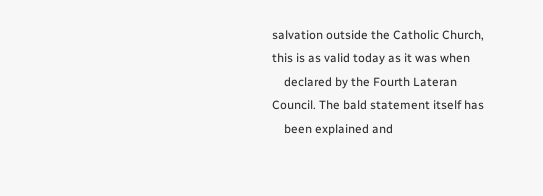salvation outside the Catholic Church, this is as valid today as it was when
    declared by the Fourth Lateran Council. The bald statement itself has
    been explained and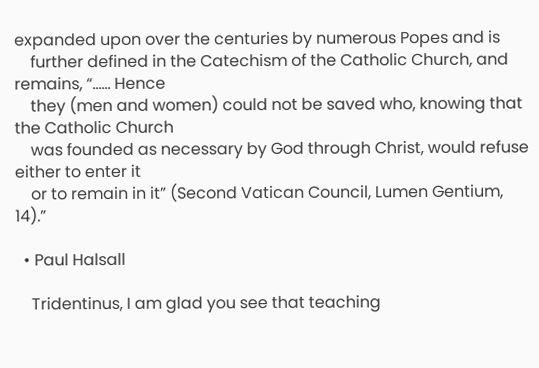expanded upon over the centuries by numerous Popes and is
    further defined in the Catechism of the Catholic Church, and remains, “…… Hence
    they (men and women) could not be saved who, knowing that the Catholic Church
    was founded as necessary by God through Christ, would refuse either to enter it
    or to remain in it” (Second Vatican Council, Lumen Gentium, 14).”

  • Paul Halsall

    Tridentinus, I am glad you see that teaching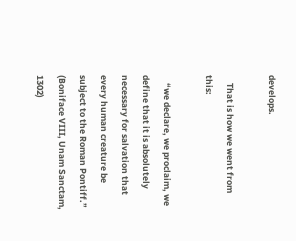develops.

    That is how we went from this:

    “we declare, we proclaim, we define that it is absolutely necessary for salvation that every human creature be subject to the Roman Pontiff.”  (Boniface VIII, Unam Sanctam, 1302)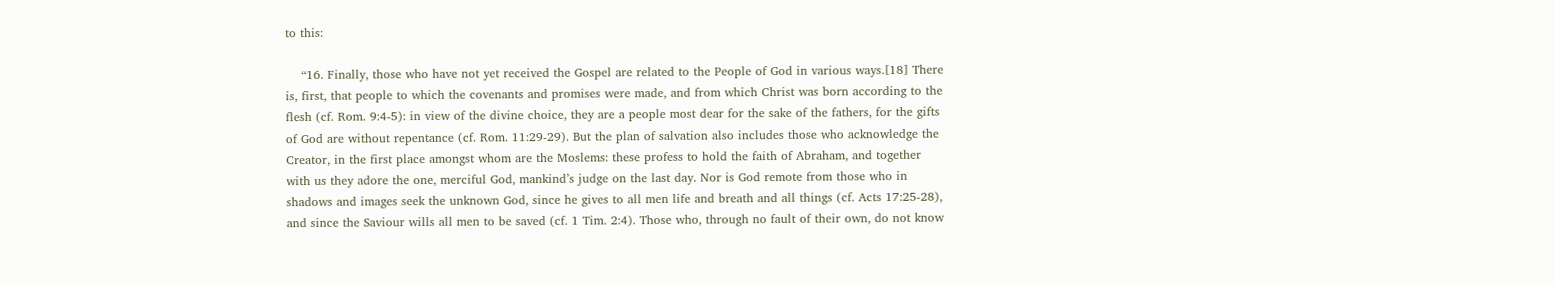to this:

    “16. Finally, those who have not yet received the Gospel are related to the People of God in various ways.[18] There is, first, that people to which the covenants and promises were made, and from which Christ was born according to the flesh (cf. Rom. 9:4-5): in view of the divine choice, they are a people most dear for the sake of the fathers, for the gifts of God are without repentance (cf. Rom. 11:29-29). But the plan of salvation also includes those who acknowledge the Creator, in the first place amongst whom are the Moslems: these profess to hold the faith of Abraham, and together with us they adore the one, merciful God, mankind’s judge on the last day. Nor is God remote from those who in shadows and images seek the unknown God, since he gives to all men life and breath and all things (cf. Acts 17:25-28), and since the Saviour wills all men to be saved (cf. 1 Tim. 2:4). Those who, through no fault of their own, do not know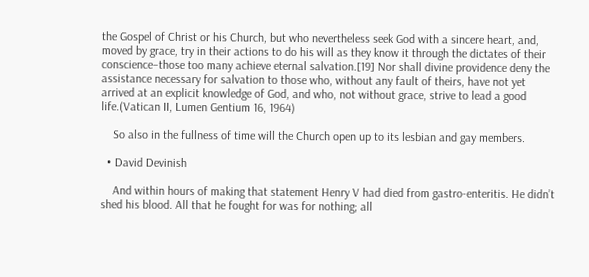the Gospel of Christ or his Church, but who nevertheless seek God with a sincere heart, and, moved by grace, try in their actions to do his will as they know it through the dictates of their conscience–those too many achieve eternal salvation.[19] Nor shall divine providence deny the assistance necessary for salvation to those who, without any fault of theirs, have not yet arrived at an explicit knowledge of God, and who, not without grace, strive to lead a good life.(Vatican II, Lumen Gentium 16, 1964)

    So also in the fullness of time will the Church open up to its lesbian and gay members.

  • David Devinish

    And within hours of making that statement Henry V had died from gastro-enteritis. He didn’t shed his blood. All that he fought for was for nothing; all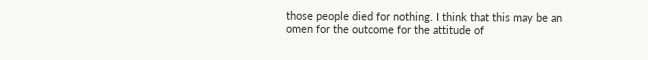those people died for nothing. I think that this may be an omen for the outcome for the attitude of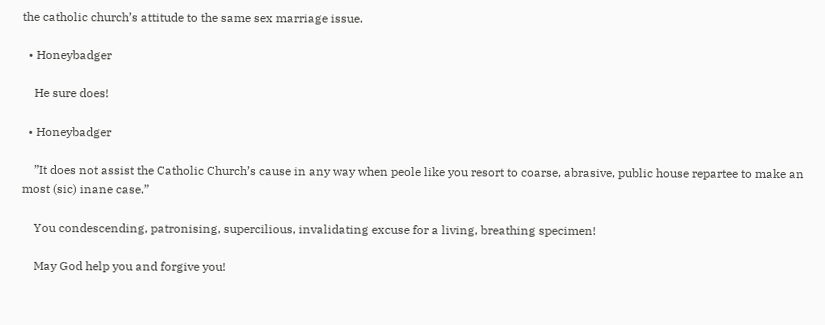the catholic church’s attitude to the same sex marriage issue.

  • Honeybadger

    He sure does!

  • Honeybadger

    ”It does not assist the Catholic Church’s cause in any way when peole like you resort to coarse, abrasive, public house repartee to make an most (sic) inane case.”

    You condescending, patronising, supercilious, invalidating excuse for a living, breathing specimen!

    May God help you and forgive you!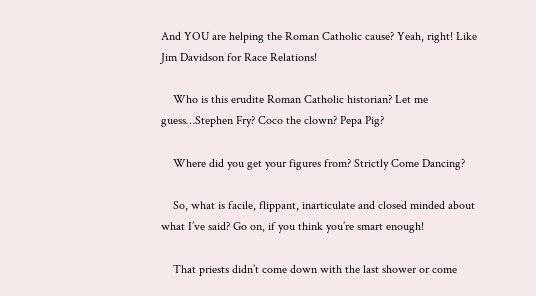And YOU are helping the Roman Catholic cause? Yeah, right! Like Jim Davidson for Race Relations!

    Who is this erudite Roman Catholic historian? Let me guess…Stephen Fry? Coco the clown? Pepa Pig?

    Where did you get your figures from? Strictly Come Dancing?

    So, what is facile, flippant, inarticulate and closed minded about what I’ve said? Go on, if you think you’re smart enough!

    That priests didn’t come down with the last shower or come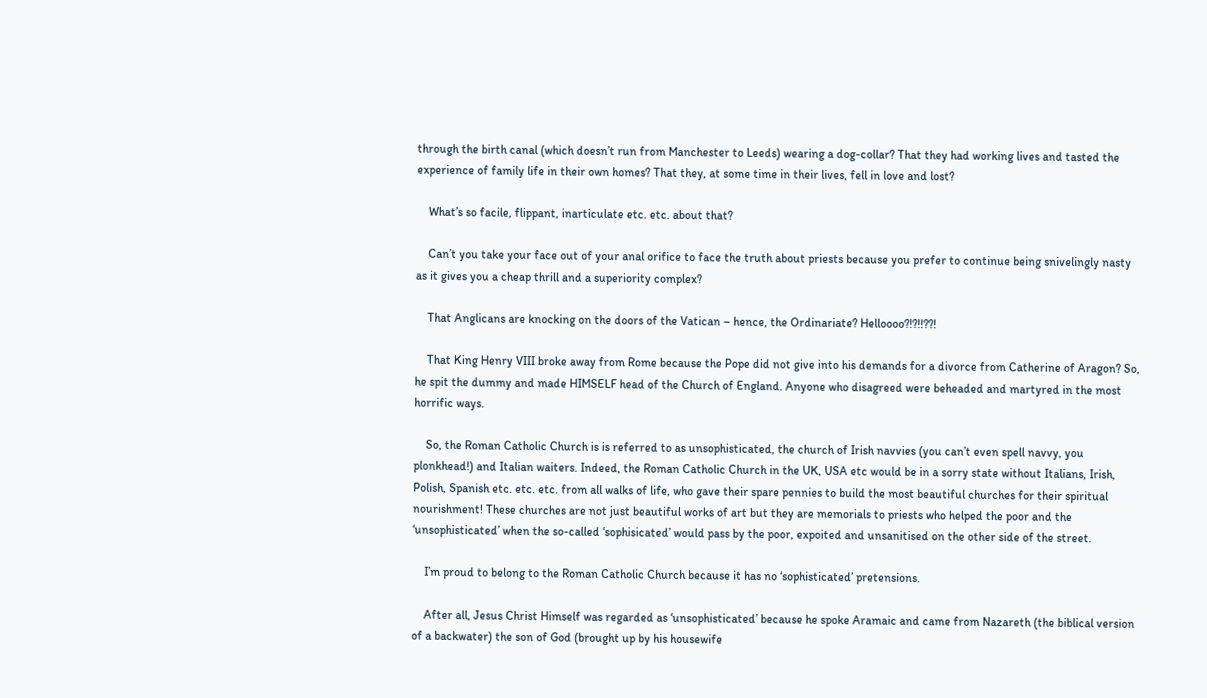through the birth canal (which doesn’t run from Manchester to Leeds) wearing a dog-collar? That they had working lives and tasted the experience of family life in their own homes? That they, at some time in their lives, fell in love and lost?

    What’s so facile, flippant, inarticulate etc. etc. about that?

    Can’t you take your face out of your anal orifice to face the truth about priests because you prefer to continue being snivelingly nasty as it gives you a cheap thrill and a superiority complex?

    That Anglicans are knocking on the doors of the Vatican – hence, the Ordinariate? Helloooo?!?!!??!

    That King Henry VIII broke away from Rome because the Pope did not give into his demands for a divorce from Catherine of Aragon? So, he spit the dummy and made HIMSELF head of the Church of England. Anyone who disagreed were beheaded and martyred in the most horrific ways.

    So, the Roman Catholic Church is is referred to as unsophisticated, the church of Irish navvies (you can’t even spell navvy, you plonkhead!) and Italian waiters. Indeed, the Roman Catholic Church in the UK, USA etc would be in a sorry state without Italians, Irish, Polish, Spanish etc. etc. etc. from all walks of life, who gave their spare pennies to build the most beautiful churches for their spiritual nourishment! These churches are not just beautiful works of art but they are memorials to priests who helped the poor and the ‘unsophisticated’ when the so-called ‘sophisicated’ would pass by the poor, expoited and unsanitised on the other side of the street.

    I’m proud to belong to the Roman Catholic Church because it has no ‘sophisticated’ pretensions.

    After all, Jesus Christ Himself was regarded as ‘unsophisticated’ because he spoke Aramaic and came from Nazareth (the biblical version of a backwater) the son of God (brought up by his housewife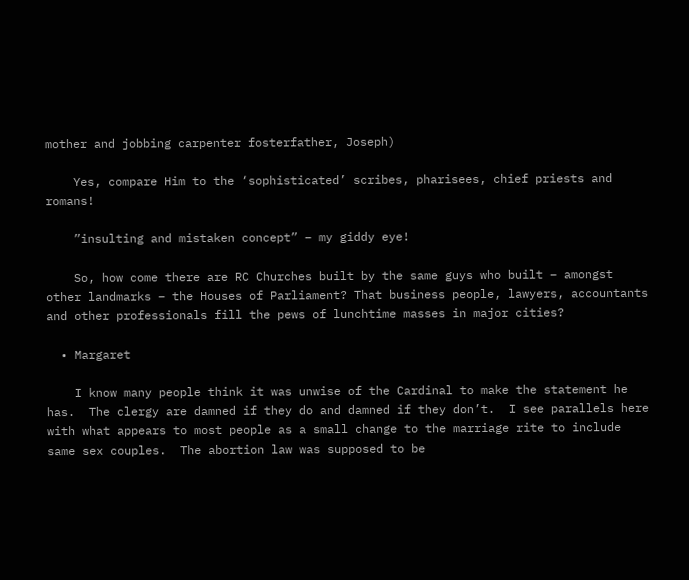mother and jobbing carpenter fosterfather, Joseph)

    Yes, compare Him to the ‘sophisticated’ scribes, pharisees, chief priests and romans!

    ”insulting and mistaken concept” – my giddy eye!

    So, how come there are RC Churches built by the same guys who built – amongst other landmarks – the Houses of Parliament? That business people, lawyers, accountants and other professionals fill the pews of lunchtime masses in major cities?

  • Margaret

    I know many people think it was unwise of the Cardinal to make the statement he has.  The clergy are damned if they do and damned if they don’t.  I see parallels here with what appears to most people as a small change to the marriage rite to include same sex couples.  The abortion law was supposed to be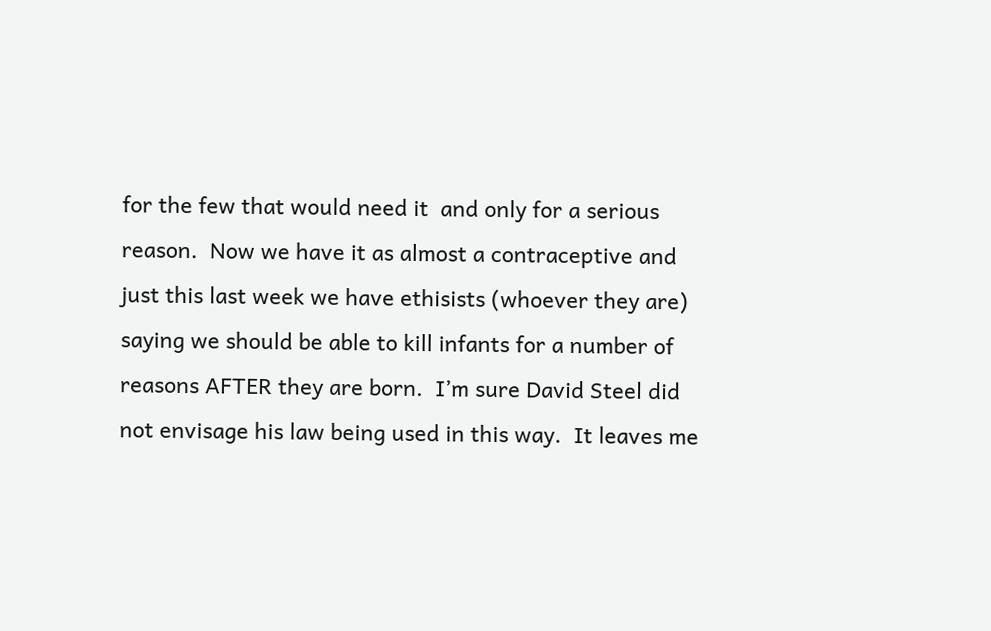for the few that would need it  and only for a serious reason.  Now we have it as almost a contraceptive and just this last week we have ethisists (whoever they are) saying we should be able to kill infants for a number of reasons AFTER they are born.  I’m sure David Steel did not envisage his law being used in this way.  It leaves me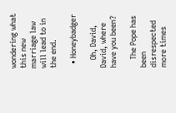wondering what this new marriage law will lead to in the end.

  • Honeybadger

    Oh, David, David, where have you been?

    The Pope has been disrespected more times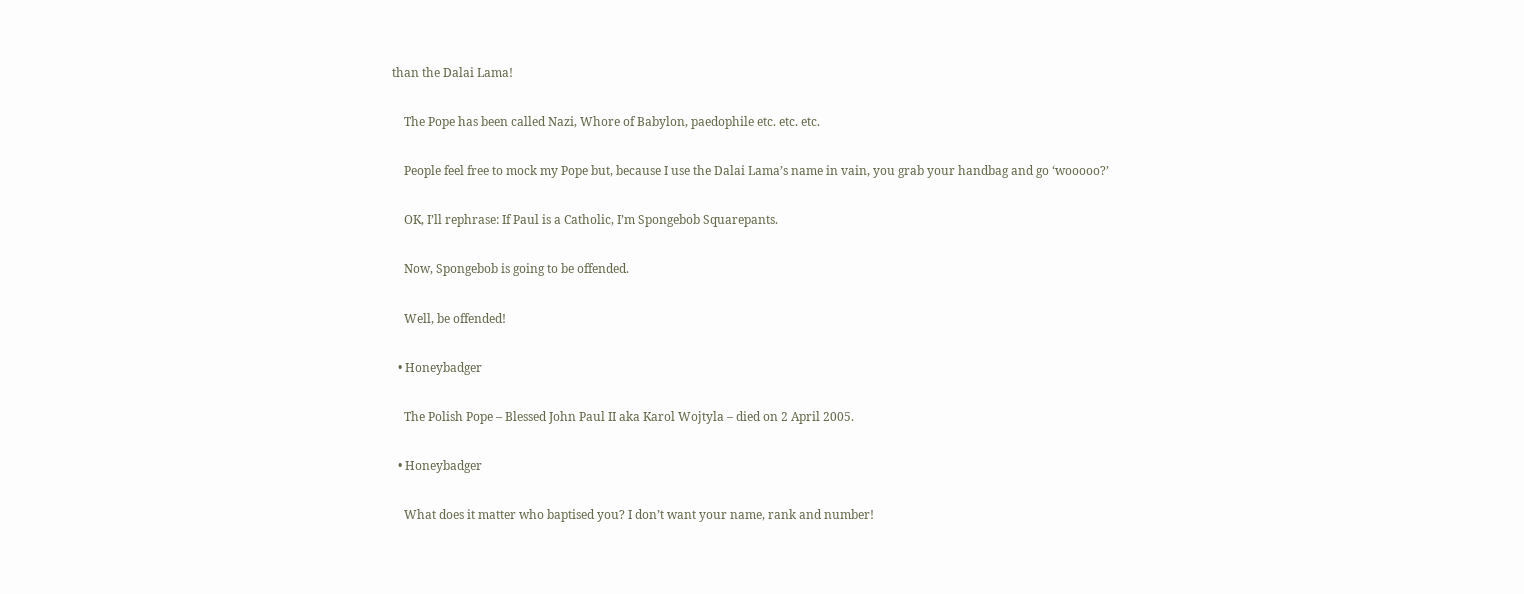than the Dalai Lama!

    The Pope has been called Nazi, Whore of Babylon, paedophile etc. etc. etc.

    People feel free to mock my Pope but, because I use the Dalai Lama’s name in vain, you grab your handbag and go ‘wooooo?’

    OK, I’ll rephrase: If Paul is a Catholic, I’m Spongebob Squarepants.

    Now, Spongebob is going to be offended.

    Well, be offended!

  • Honeybadger

    The Polish Pope – Blessed John Paul II aka Karol Wojtyla – died on 2 April 2005.

  • Honeybadger

    What does it matter who baptised you? I don’t want your name, rank and number!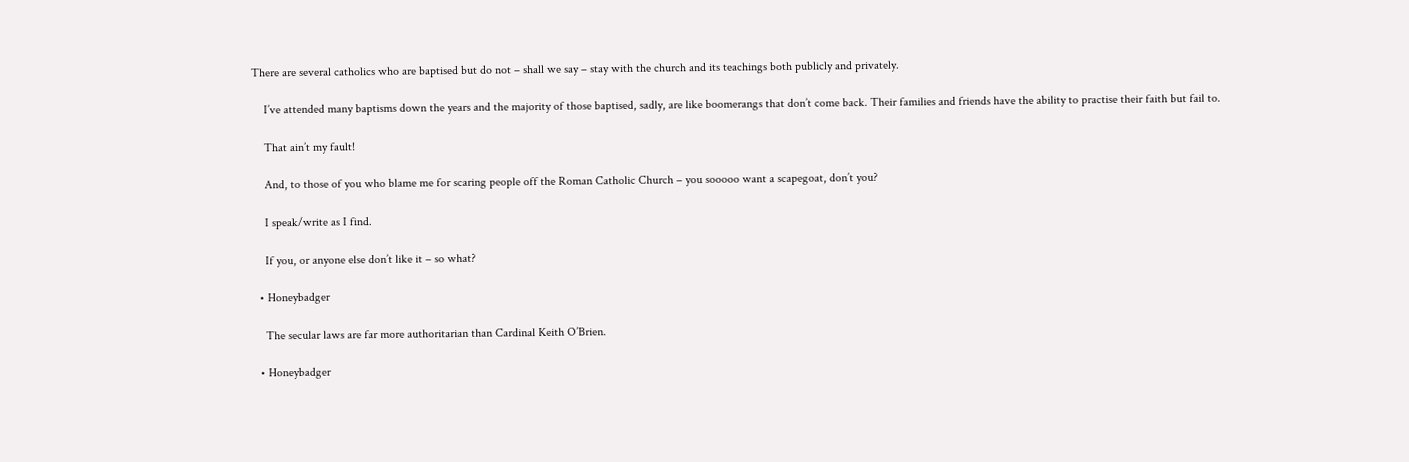There are several catholics who are baptised but do not – shall we say – stay with the church and its teachings both publicly and privately.

    I’ve attended many baptisms down the years and the majority of those baptised, sadly, are like boomerangs that don’t come back. Their families and friends have the ability to practise their faith but fail to.

    That ain’t my fault!

    And, to those of you who blame me for scaring people off the Roman Catholic Church – you sooooo want a scapegoat, don’t you?

    I speak/write as I find.

    If you, or anyone else don’t like it – so what?

  • Honeybadger

    The secular laws are far more authoritarian than Cardinal Keith O’Brien.

  • Honeybadger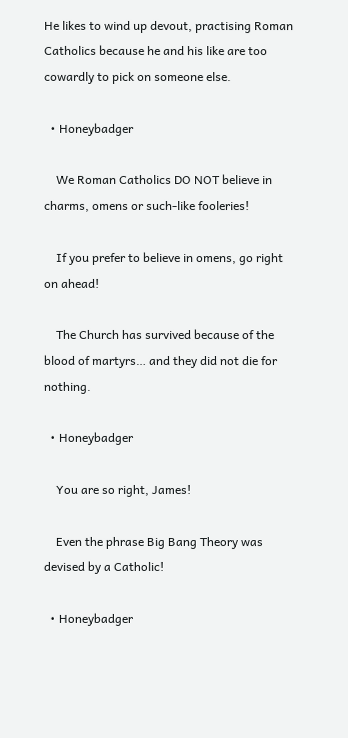He likes to wind up devout, practising Roman Catholics because he and his like are too cowardly to pick on someone else.

  • Honeybadger

    We Roman Catholics DO NOT believe in charms, omens or such-like fooleries!

    If you prefer to believe in omens, go right on ahead!

    The Church has survived because of the blood of martyrs… and they did not die for nothing.

  • Honeybadger

    You are so right, James!

    Even the phrase Big Bang Theory was devised by a Catholic!

  • Honeybadger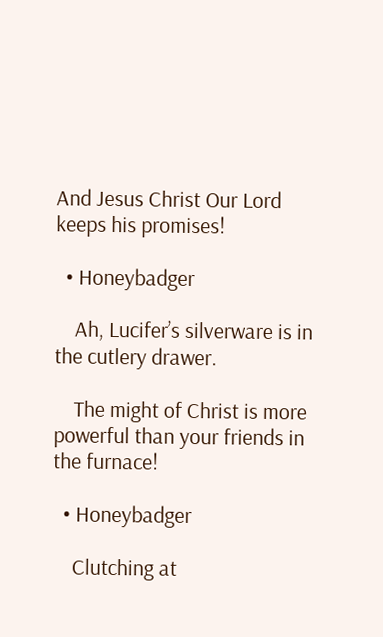And Jesus Christ Our Lord keeps his promises!

  • Honeybadger

    Ah, Lucifer’s silverware is in the cutlery drawer.

    The might of Christ is more powerful than your friends in the furnace!

  • Honeybadger

    Clutching at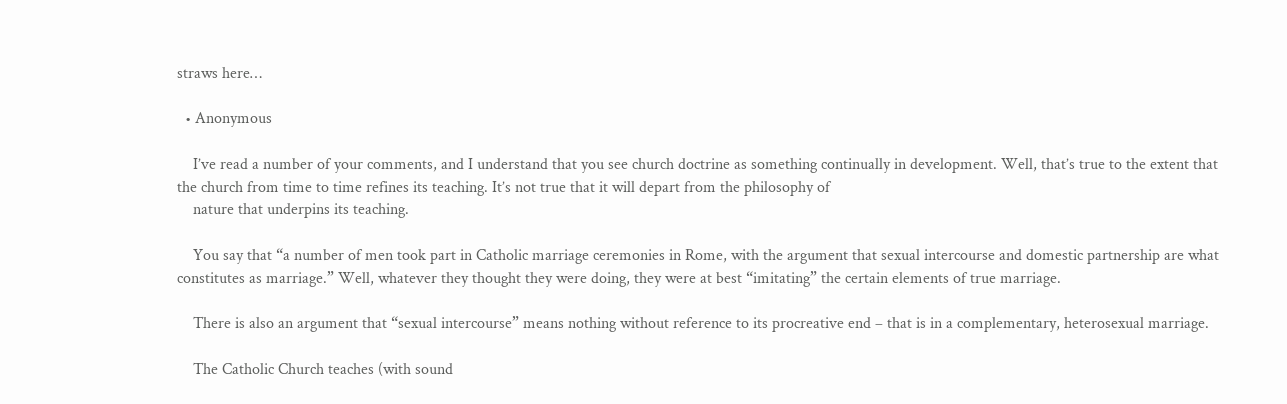straws here…

  • Anonymous

    I’ve read a number of your comments, and I understand that you see church doctrine as something continually in development. Well, that’s true to the extent that the church from time to time refines its teaching. It’s not true that it will depart from the philosophy of
    nature that underpins its teaching.

    You say that “a number of men took part in Catholic marriage ceremonies in Rome, with the argument that sexual intercourse and domestic partnership are what constitutes as marriage.” Well, whatever they thought they were doing, they were at best “imitating” the certain elements of true marriage.

    There is also an argument that “sexual intercourse” means nothing without reference to its procreative end – that is in a complementary, heterosexual marriage.

    The Catholic Church teaches (with sound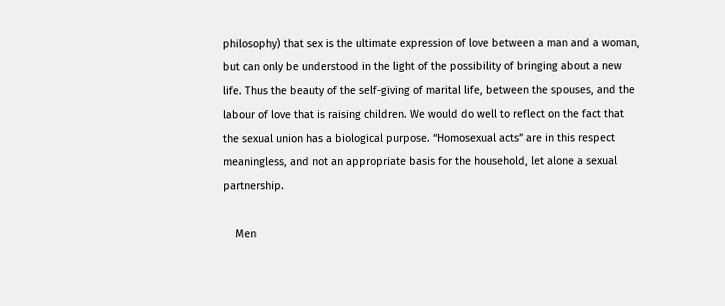philosophy) that sex is the ultimate expression of love between a man and a woman, but can only be understood in the light of the possibility of bringing about a new life. Thus the beauty of the self-giving of marital life, between the spouses, and the labour of love that is raising children. We would do well to reflect on the fact that the sexual union has a biological purpose. “Homosexual acts” are in this respect meaningless, and not an appropriate basis for the household, let alone a sexual partnership.

    Men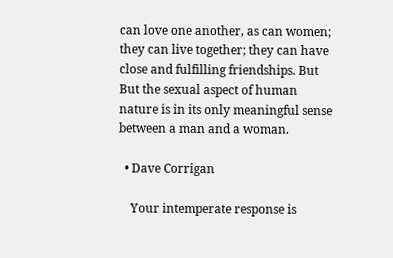can love one another, as can women; they can live together; they can have close and fulfilling friendships. But  But the sexual aspect of human nature is in its only meaningful sense between a man and a woman.

  • Dave Corrigan

    Your intemperate response is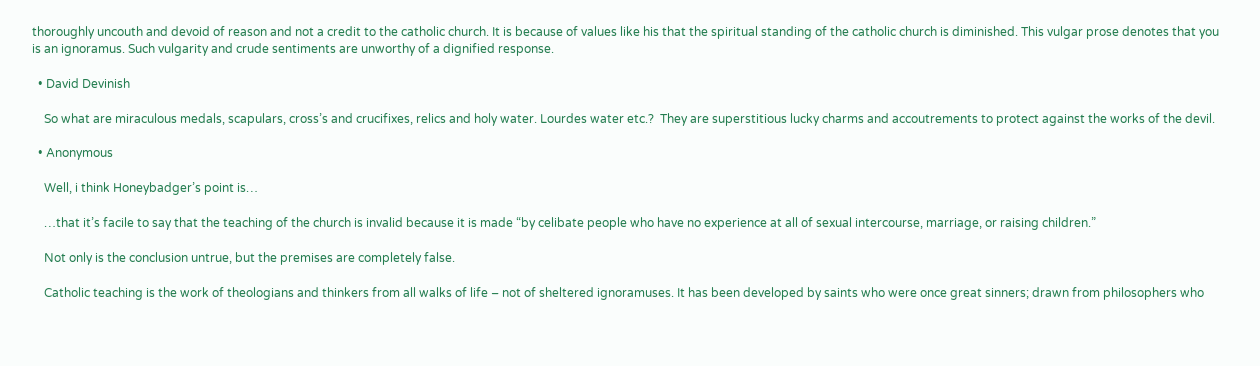thoroughly uncouth and devoid of reason and not a credit to the catholic church. It is because of values like his that the spiritual standing of the catholic church is diminished. This vulgar prose denotes that you is an ignoramus. Such vulgarity and crude sentiments are unworthy of a dignified response.

  • David Devinish

    So what are miraculous medals, scapulars, cross’s and crucifixes, relics and holy water. Lourdes water etc.?  They are superstitious lucky charms and accoutrements to protect against the works of the devil.

  • Anonymous

    Well, i think Honeybadger’s point is…

    …that it’s facile to say that the teaching of the church is invalid because it is made “by celibate people who have no experience at all of sexual intercourse, marriage, or raising children.”

    Not only is the conclusion untrue, but the premises are completely false.

    Catholic teaching is the work of theologians and thinkers from all walks of life – not of sheltered ignoramuses. It has been developed by saints who were once great sinners; drawn from philosophers who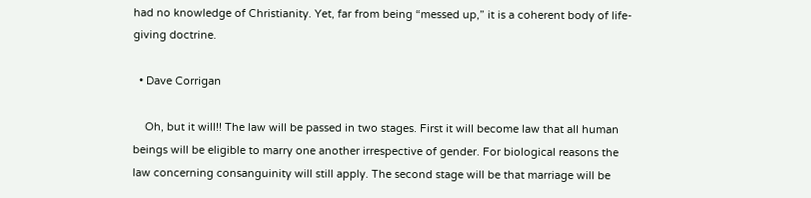had no knowledge of Christianity. Yet, far from being “messed up,” it is a coherent body of life-giving doctrine.

  • Dave Corrigan

    Oh, but it will!! The law will be passed in two stages. First it will become law that all human beings will be eligible to marry one another irrespective of gender. For biological reasons the law concerning consanguinity will still apply. The second stage will be that marriage will be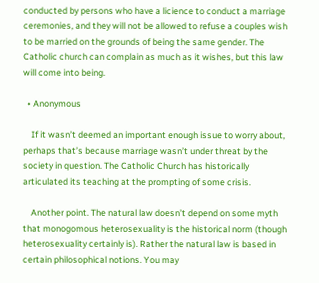conducted by persons who have a licience to conduct a marriage ceremonies, and they will not be allowed to refuse a couples wish to be married on the grounds of being the same gender. The Catholic church can complain as much as it wishes, but this law will come into being.

  • Anonymous

    If it wasn’t deemed an important enough issue to worry about, perhaps that’s because marriage wasn’t under threat by the society in question. The Catholic Church has historically articulated its teaching at the prompting of some crisis.

    Another point. The natural law doesn’t depend on some myth that monogomous heterosexuality is the historical norm (though heterosexuality certainly is). Rather the natural law is based in certain philosophical notions. You may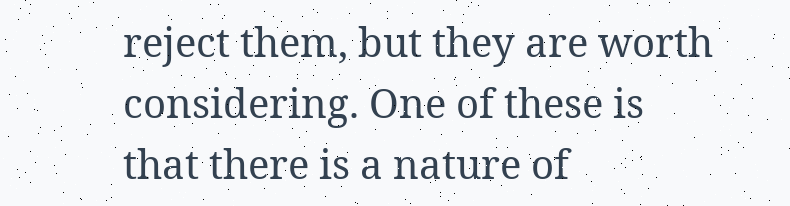reject them, but they are worth considering. One of these is that there is a nature of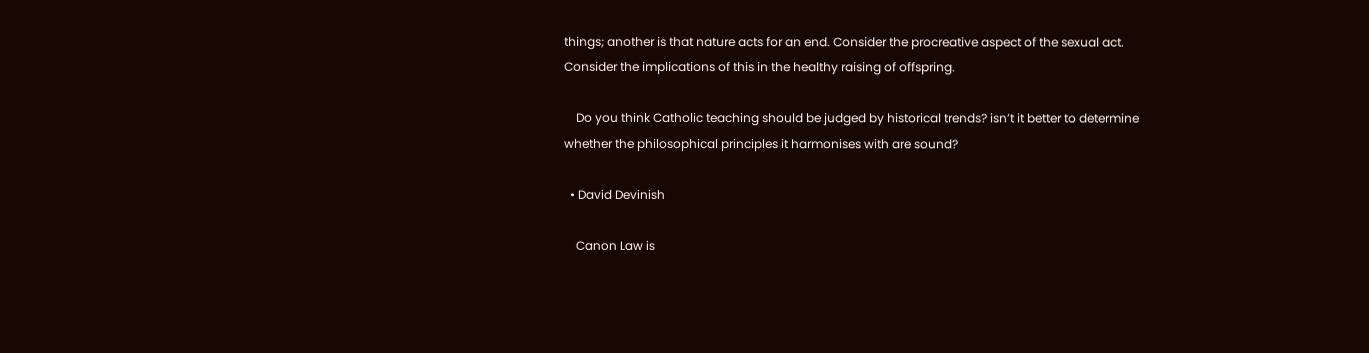things; another is that nature acts for an end. Consider the procreative aspect of the sexual act. Consider the implications of this in the healthy raising of offspring.

    Do you think Catholic teaching should be judged by historical trends? isn’t it better to determine whether the philosophical principles it harmonises with are sound?

  • David Devinish

    Canon Law is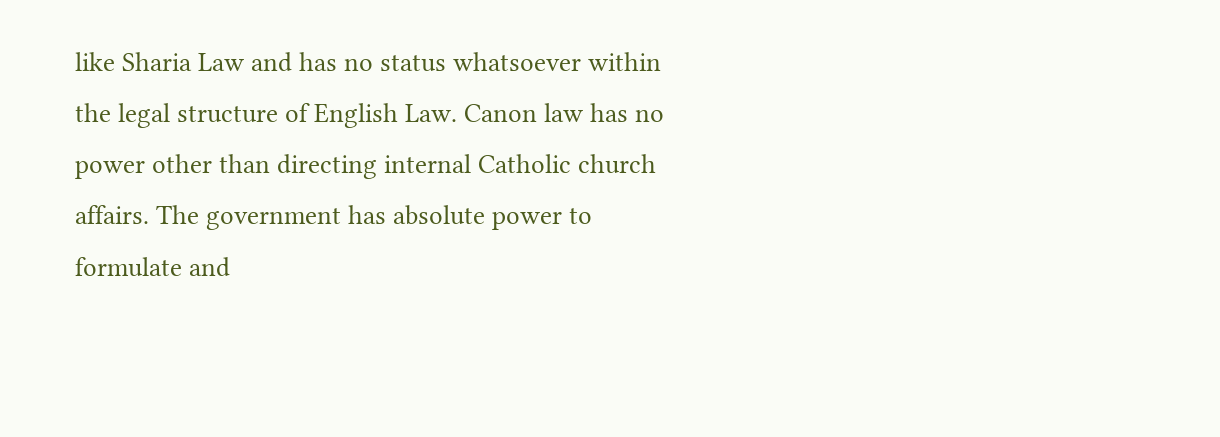like Sharia Law and has no status whatsoever within the legal structure of English Law. Canon law has no power other than directing internal Catholic church affairs. The government has absolute power to formulate and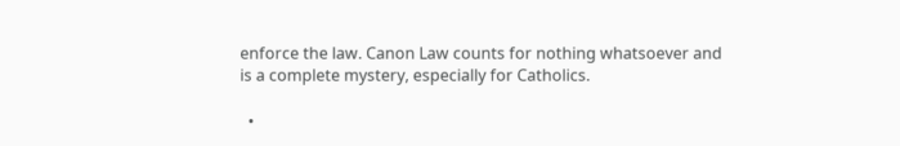enforce the law. Canon Law counts for nothing whatsoever and is a complete mystery, especially for Catholics.

  •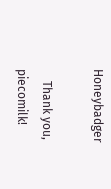Honeybadger

    Thank you, piecomilk!